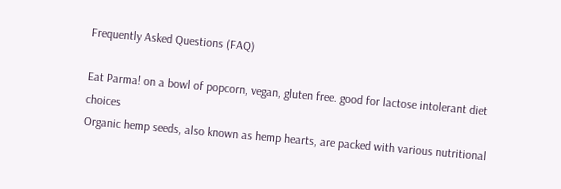Frequently Asked Questions (FAQ)

Eat Parma! on a bowl of popcorn, vegan, gluten free. good for lactose intolerant diet choices
Organic hemp seeds, also known as hemp hearts, are packed with various nutritional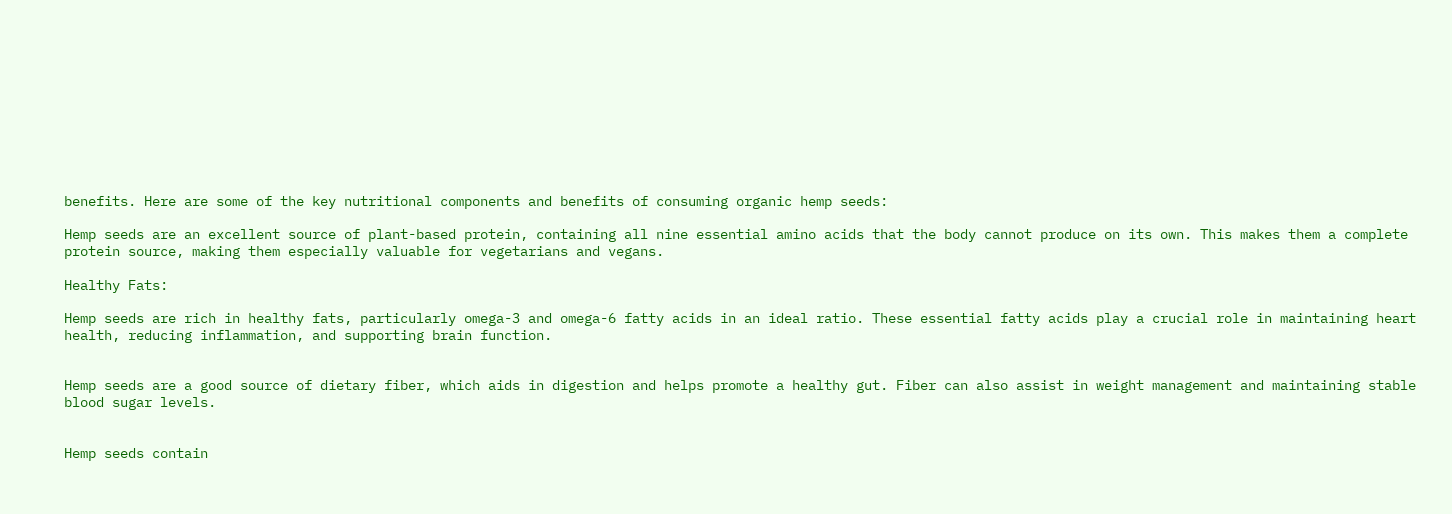benefits. Here are some of the key nutritional components and benefits of consuming organic hemp seeds:

Hemp seeds are an excellent source of plant-based protein, containing all nine essential amino acids that the body cannot produce on its own. This makes them a complete protein source, making them especially valuable for vegetarians and vegans.

Healthy Fats:

Hemp seeds are rich in healthy fats, particularly omega-3 and omega-6 fatty acids in an ideal ratio. These essential fatty acids play a crucial role in maintaining heart health, reducing inflammation, and supporting brain function.


Hemp seeds are a good source of dietary fiber, which aids in digestion and helps promote a healthy gut. Fiber can also assist in weight management and maintaining stable blood sugar levels.


Hemp seeds contain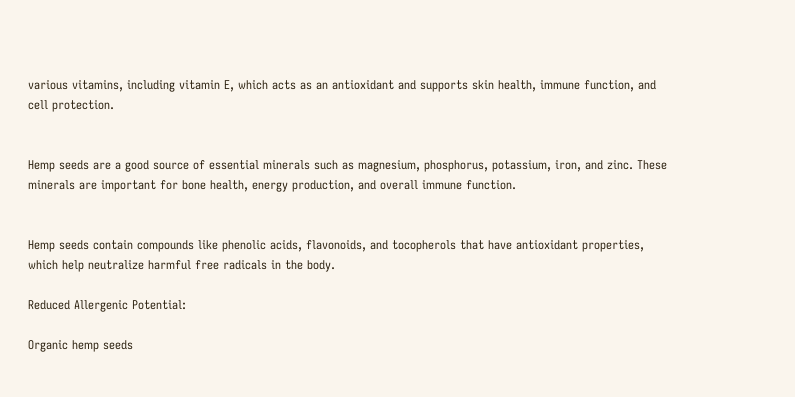various vitamins, including vitamin E, which acts as an antioxidant and supports skin health, immune function, and cell protection.


Hemp seeds are a good source of essential minerals such as magnesium, phosphorus, potassium, iron, and zinc. These minerals are important for bone health, energy production, and overall immune function.


Hemp seeds contain compounds like phenolic acids, flavonoids, and tocopherols that have antioxidant properties, which help neutralize harmful free radicals in the body.

Reduced Allergenic Potential:

Organic hemp seeds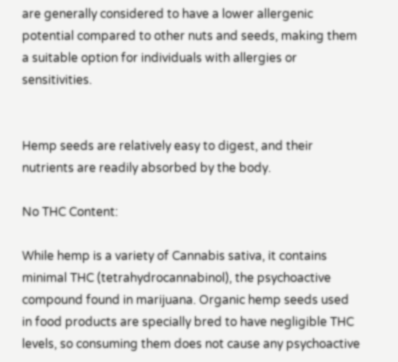are generally considered to have a lower allergenic potential compared to other nuts and seeds, making them a suitable option for individuals with allergies or sensitivities.


Hemp seeds are relatively easy to digest, and their nutrients are readily absorbed by the body.

No THC Content:

While hemp is a variety of Cannabis sativa, it contains minimal THC (tetrahydrocannabinol), the psychoactive compound found in marijuana. Organic hemp seeds used in food products are specially bred to have negligible THC levels, so consuming them does not cause any psychoactive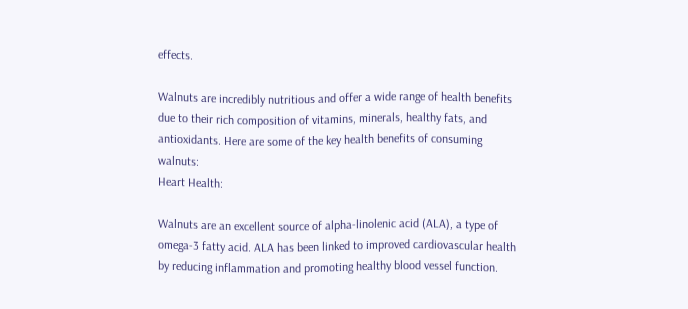effects.

Walnuts are incredibly nutritious and offer a wide range of health benefits due to their rich composition of vitamins, minerals, healthy fats, and antioxidants. Here are some of the key health benefits of consuming walnuts:
Heart Health:

Walnuts are an excellent source of alpha-linolenic acid (ALA), a type of omega-3 fatty acid. ALA has been linked to improved cardiovascular health by reducing inflammation and promoting healthy blood vessel function.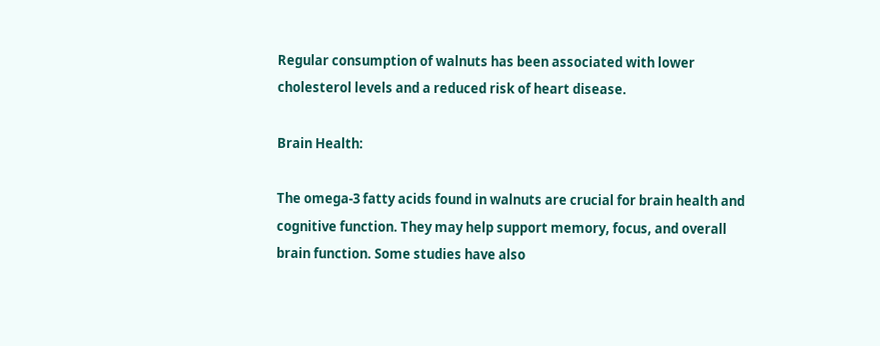Regular consumption of walnuts has been associated with lower cholesterol levels and a reduced risk of heart disease.

Brain Health:

The omega-3 fatty acids found in walnuts are crucial for brain health and cognitive function. They may help support memory, focus, and overall brain function. Some studies have also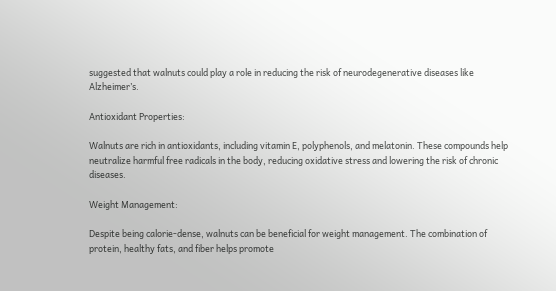suggested that walnuts could play a role in reducing the risk of neurodegenerative diseases like Alzheimer’s.

Antioxidant Properties:

Walnuts are rich in antioxidants, including vitamin E, polyphenols, and melatonin. These compounds help neutralize harmful free radicals in the body, reducing oxidative stress and lowering the risk of chronic diseases.

Weight Management:

Despite being calorie-dense, walnuts can be beneficial for weight management. The combination of protein, healthy fats, and fiber helps promote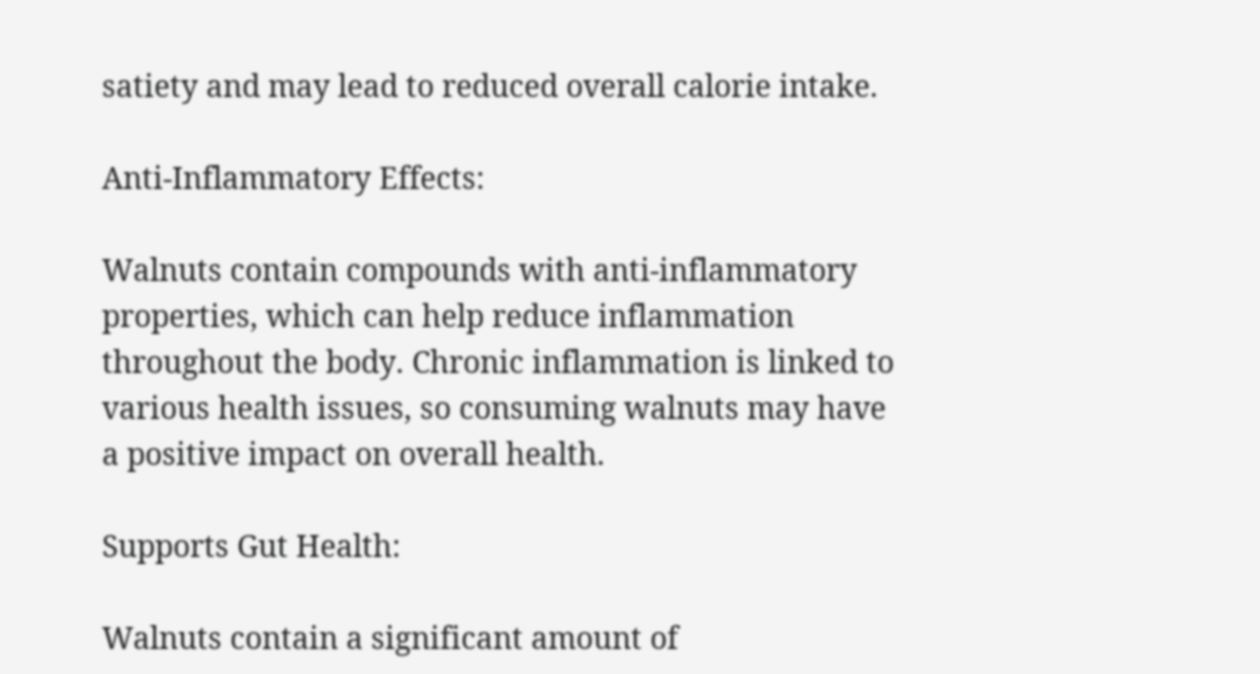satiety and may lead to reduced overall calorie intake.

Anti-Inflammatory Effects:

Walnuts contain compounds with anti-inflammatory properties, which can help reduce inflammation throughout the body. Chronic inflammation is linked to various health issues, so consuming walnuts may have a positive impact on overall health.

Supports Gut Health:

Walnuts contain a significant amount of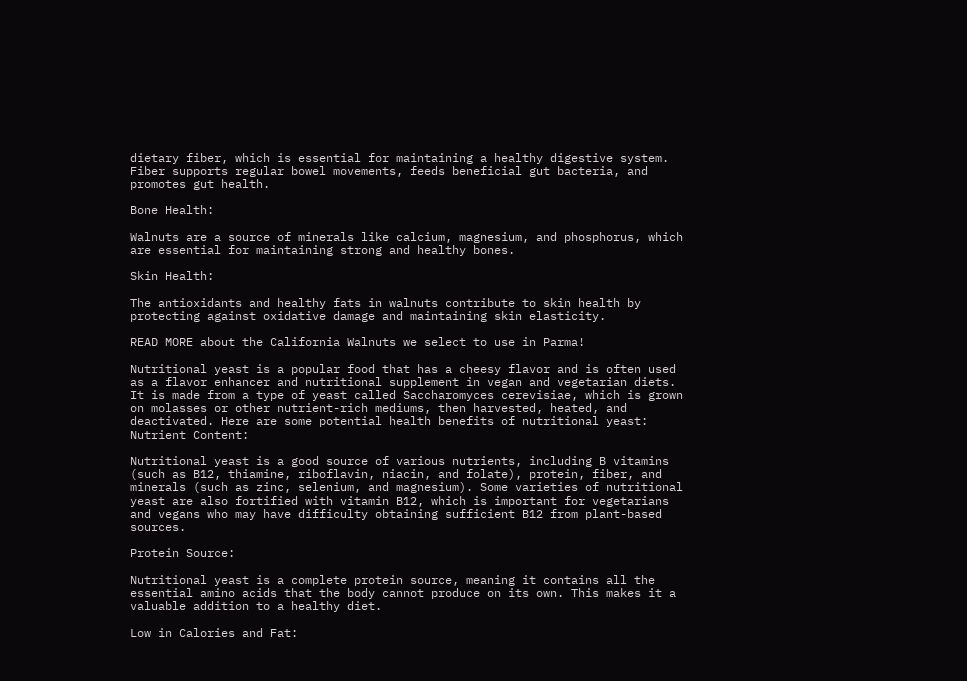dietary fiber, which is essential for maintaining a healthy digestive system. Fiber supports regular bowel movements, feeds beneficial gut bacteria, and promotes gut health.

Bone Health:

Walnuts are a source of minerals like calcium, magnesium, and phosphorus, which are essential for maintaining strong and healthy bones.

Skin Health:

The antioxidants and healthy fats in walnuts contribute to skin health by protecting against oxidative damage and maintaining skin elasticity.

READ MORE about the California Walnuts we select to use in Parma!

Nutritional yeast is a popular food that has a cheesy flavor and is often used as a flavor enhancer and nutritional supplement in vegan and vegetarian diets. It is made from a type of yeast called Saccharomyces cerevisiae, which is grown on molasses or other nutrient-rich mediums, then harvested, heated, and deactivated. Here are some potential health benefits of nutritional yeast:
Nutrient Content:

Nutritional yeast is a good source of various nutrients, including B vitamins (such as B12, thiamine, riboflavin, niacin, and folate), protein, fiber, and minerals (such as zinc, selenium, and magnesium). Some varieties of nutritional yeast are also fortified with vitamin B12, which is important for vegetarians and vegans who may have difficulty obtaining sufficient B12 from plant-based sources.

Protein Source:

Nutritional yeast is a complete protein source, meaning it contains all the essential amino acids that the body cannot produce on its own. This makes it a valuable addition to a healthy diet.

Low in Calories and Fat: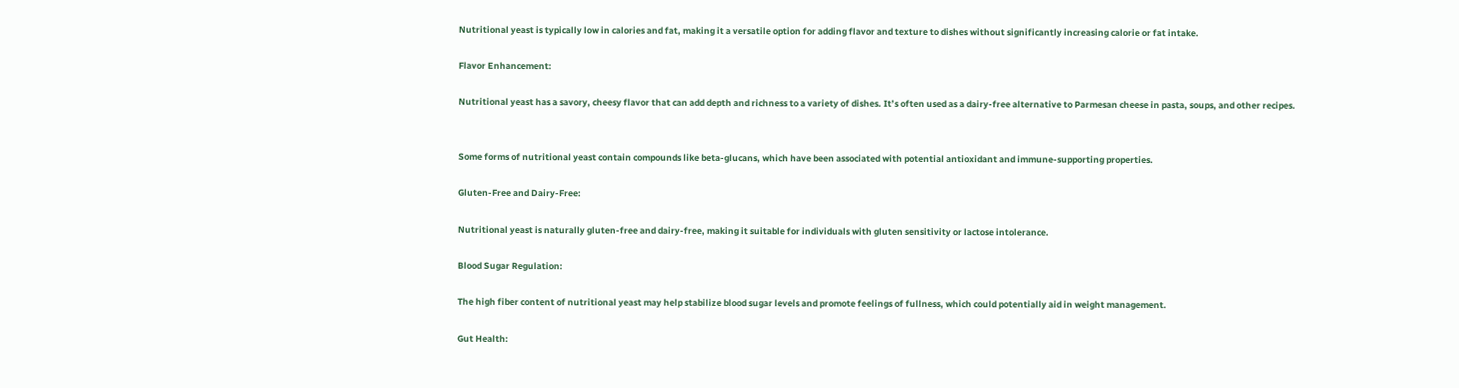Nutritional yeast is typically low in calories and fat, making it a versatile option for adding flavor and texture to dishes without significantly increasing calorie or fat intake.

Flavor Enhancement:

Nutritional yeast has a savory, cheesy flavor that can add depth and richness to a variety of dishes. It’s often used as a dairy-free alternative to Parmesan cheese in pasta, soups, and other recipes.


Some forms of nutritional yeast contain compounds like beta-glucans, which have been associated with potential antioxidant and immune-supporting properties.

Gluten-Free and Dairy-Free:

Nutritional yeast is naturally gluten-free and dairy-free, making it suitable for individuals with gluten sensitivity or lactose intolerance.

Blood Sugar Regulation:

The high fiber content of nutritional yeast may help stabilize blood sugar levels and promote feelings of fullness, which could potentially aid in weight management.

Gut Health: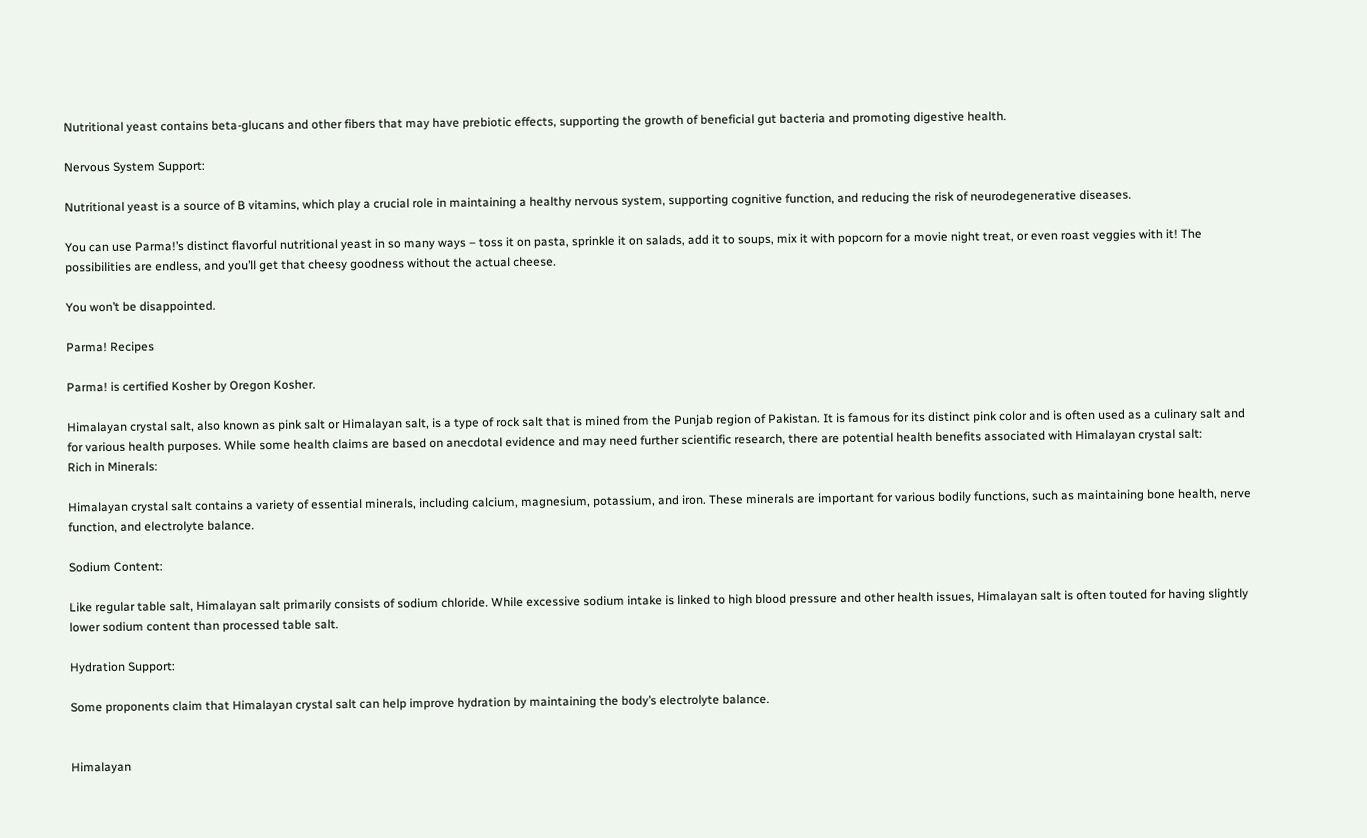Nutritional yeast contains beta-glucans and other fibers that may have prebiotic effects, supporting the growth of beneficial gut bacteria and promoting digestive health.

Nervous System Support:

Nutritional yeast is a source of B vitamins, which play a crucial role in maintaining a healthy nervous system, supporting cognitive function, and reducing the risk of neurodegenerative diseases.

You can use Parma!’s distinct flavorful nutritional yeast in so many ways – toss it on pasta, sprinkle it on salads, add it to soups, mix it with popcorn for a movie night treat, or even roast veggies with it! The possibilities are endless, and you’ll get that cheesy goodness without the actual cheese.

You won’t be disappointed.

Parma! Recipes

Parma! is certified Kosher by Oregon Kosher.

Himalayan crystal salt, also known as pink salt or Himalayan salt, is a type of rock salt that is mined from the Punjab region of Pakistan. It is famous for its distinct pink color and is often used as a culinary salt and for various health purposes. While some health claims are based on anecdotal evidence and may need further scientific research, there are potential health benefits associated with Himalayan crystal salt:
Rich in Minerals:

Himalayan crystal salt contains a variety of essential minerals, including calcium, magnesium, potassium, and iron. These minerals are important for various bodily functions, such as maintaining bone health, nerve function, and electrolyte balance.

Sodium Content:

Like regular table salt, Himalayan salt primarily consists of sodium chloride. While excessive sodium intake is linked to high blood pressure and other health issues, Himalayan salt is often touted for having slightly lower sodium content than processed table salt.

Hydration Support:

Some proponents claim that Himalayan crystal salt can help improve hydration by maintaining the body’s electrolyte balance.


Himalayan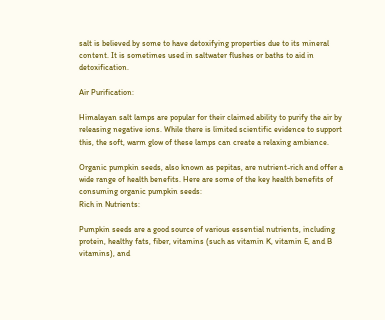salt is believed by some to have detoxifying properties due to its mineral content. It is sometimes used in saltwater flushes or baths to aid in detoxification.

Air Purification:

Himalayan salt lamps are popular for their claimed ability to purify the air by releasing negative ions. While there is limited scientific evidence to support this, the soft, warm glow of these lamps can create a relaxing ambiance.

Organic pumpkin seeds, also known as pepitas, are nutrient-rich and offer a wide range of health benefits. Here are some of the key health benefits of consuming organic pumpkin seeds:
Rich in Nutrients:

Pumpkin seeds are a good source of various essential nutrients, including protein, healthy fats, fiber, vitamins (such as vitamin K, vitamin E, and B vitamins), and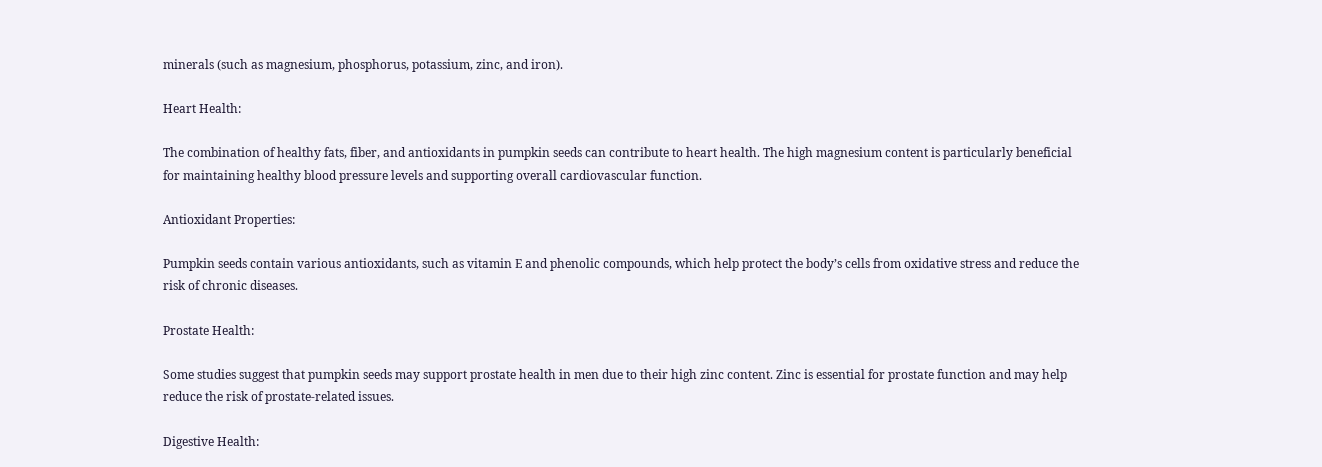minerals (such as magnesium, phosphorus, potassium, zinc, and iron).

Heart Health:

The combination of healthy fats, fiber, and antioxidants in pumpkin seeds can contribute to heart health. The high magnesium content is particularly beneficial for maintaining healthy blood pressure levels and supporting overall cardiovascular function.

Antioxidant Properties:

Pumpkin seeds contain various antioxidants, such as vitamin E and phenolic compounds, which help protect the body’s cells from oxidative stress and reduce the risk of chronic diseases.

Prostate Health:

Some studies suggest that pumpkin seeds may support prostate health in men due to their high zinc content. Zinc is essential for prostate function and may help reduce the risk of prostate-related issues.

Digestive Health: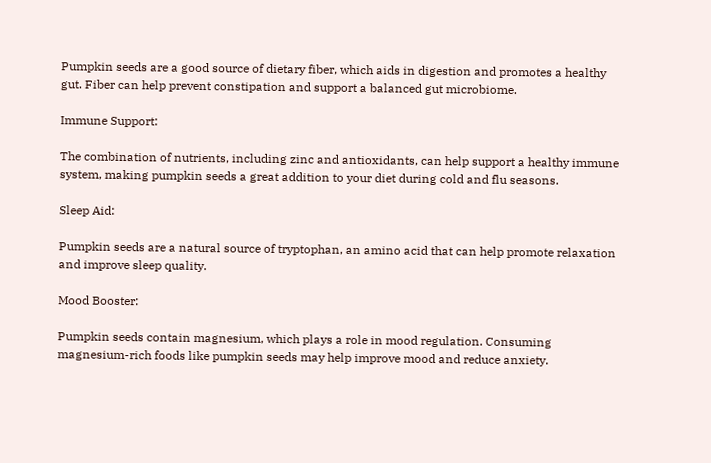Pumpkin seeds are a good source of dietary fiber, which aids in digestion and promotes a healthy gut. Fiber can help prevent constipation and support a balanced gut microbiome.

Immune Support:

The combination of nutrients, including zinc and antioxidants, can help support a healthy immune system, making pumpkin seeds a great addition to your diet during cold and flu seasons.

Sleep Aid:

Pumpkin seeds are a natural source of tryptophan, an amino acid that can help promote relaxation and improve sleep quality.

Mood Booster:

Pumpkin seeds contain magnesium, which plays a role in mood regulation. Consuming magnesium-rich foods like pumpkin seeds may help improve mood and reduce anxiety.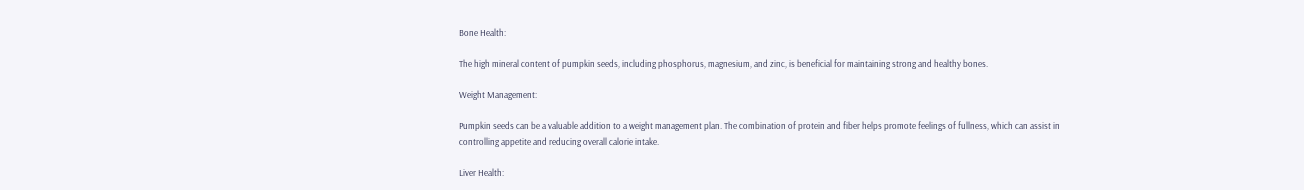Bone Health:

The high mineral content of pumpkin seeds, including phosphorus, magnesium, and zinc, is beneficial for maintaining strong and healthy bones.

Weight Management:

Pumpkin seeds can be a valuable addition to a weight management plan. The combination of protein and fiber helps promote feelings of fullness, which can assist in controlling appetite and reducing overall calorie intake.

Liver Health: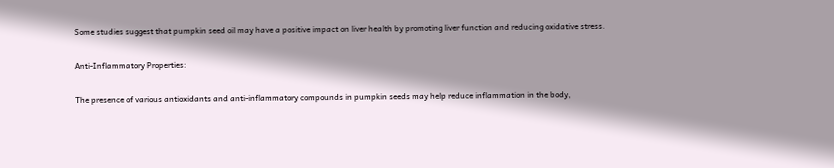Some studies suggest that pumpkin seed oil may have a positive impact on liver health by promoting liver function and reducing oxidative stress.

Anti-Inflammatory Properties:

The presence of various antioxidants and anti-inflammatory compounds in pumpkin seeds may help reduce inflammation in the body,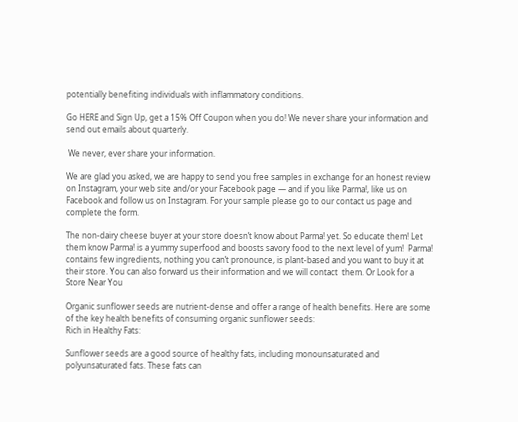potentially benefiting individuals with inflammatory conditions.

Go HERE and Sign Up, get a 15% Off Coupon when you do! We never share your information and send out emails about quarterly.

 We never, ever share your information.

We are glad you asked, we are happy to send you free samples in exchange for an honest review on Instagram, your web site and/or your Facebook page — and if you like Parma!, like us on Facebook and follow us on Instagram. For your sample please go to our contact us page and complete the form.

The non-dairy cheese buyer at your store doesn’t know about Parma! yet. So educate them! Let them know Parma! is a yummy superfood and boosts savory food to the next level of yum!  Parma! contains few ingredients, nothing you can’t pronounce, is plant-based and you want to buy it at their store. You can also forward us their information and we will contact  them. Or Look for a Store Near You

Organic sunflower seeds are nutrient-dense and offer a range of health benefits. Here are some of the key health benefits of consuming organic sunflower seeds:
Rich in Healthy Fats:

Sunflower seeds are a good source of healthy fats, including monounsaturated and polyunsaturated fats. These fats can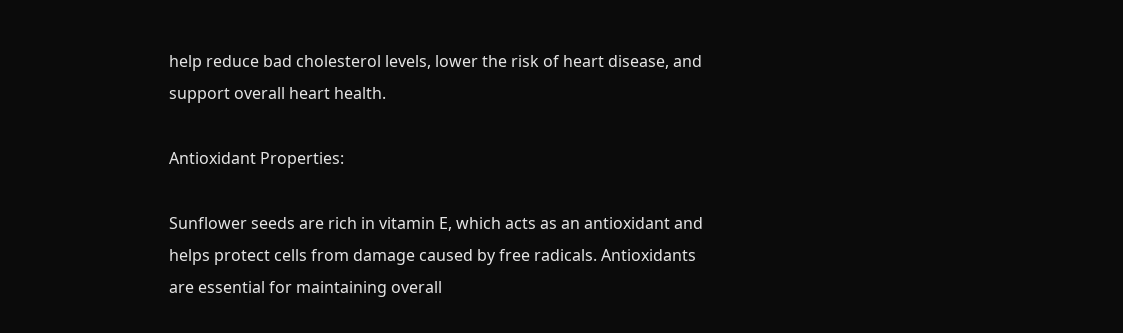help reduce bad cholesterol levels, lower the risk of heart disease, and support overall heart health.

Antioxidant Properties:

Sunflower seeds are rich in vitamin E, which acts as an antioxidant and helps protect cells from damage caused by free radicals. Antioxidants are essential for maintaining overall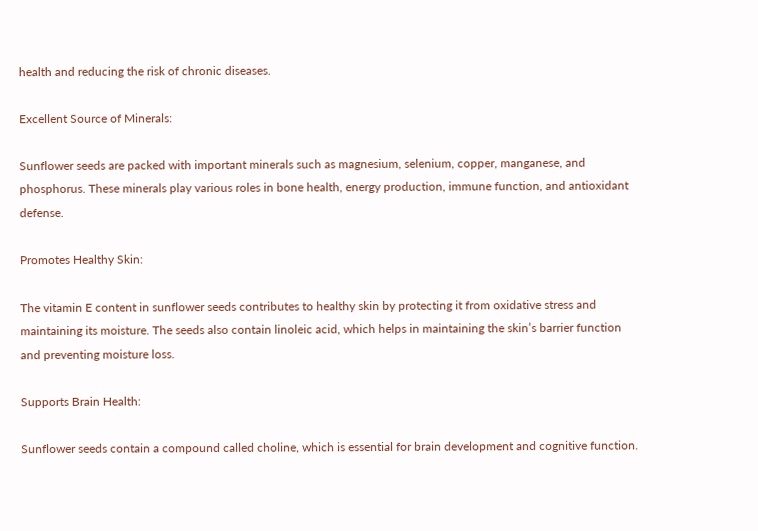health and reducing the risk of chronic diseases.

Excellent Source of Minerals:

Sunflower seeds are packed with important minerals such as magnesium, selenium, copper, manganese, and phosphorus. These minerals play various roles in bone health, energy production, immune function, and antioxidant defense.

Promotes Healthy Skin:

The vitamin E content in sunflower seeds contributes to healthy skin by protecting it from oxidative stress and maintaining its moisture. The seeds also contain linoleic acid, which helps in maintaining the skin’s barrier function and preventing moisture loss.

Supports Brain Health:

Sunflower seeds contain a compound called choline, which is essential for brain development and cognitive function.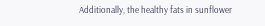Additionally, the healthy fats in sunflower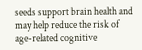seeds support brain health and may help reduce the risk of age-related cognitive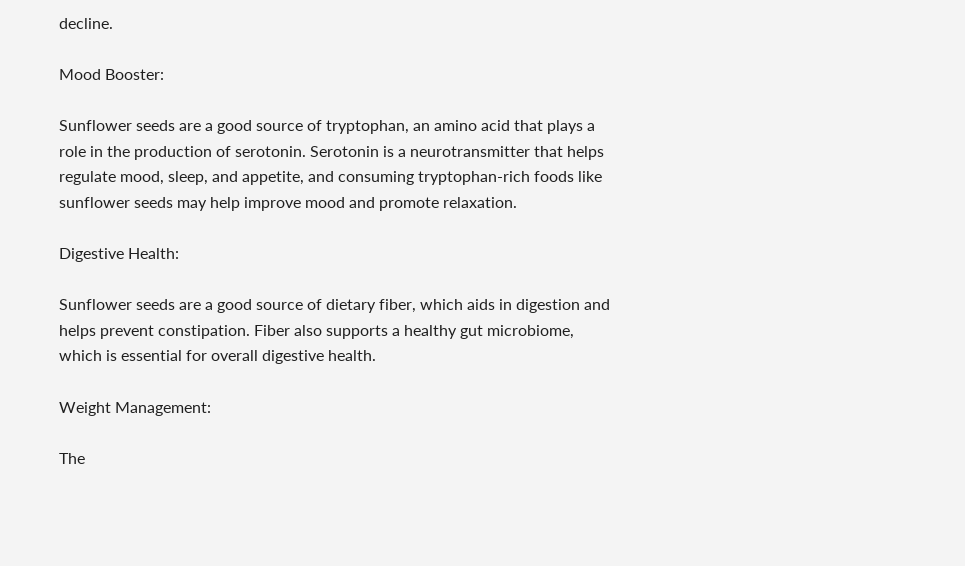decline.

Mood Booster:

Sunflower seeds are a good source of tryptophan, an amino acid that plays a role in the production of serotonin. Serotonin is a neurotransmitter that helps regulate mood, sleep, and appetite, and consuming tryptophan-rich foods like sunflower seeds may help improve mood and promote relaxation.

Digestive Health:

Sunflower seeds are a good source of dietary fiber, which aids in digestion and helps prevent constipation. Fiber also supports a healthy gut microbiome, which is essential for overall digestive health.

Weight Management:

The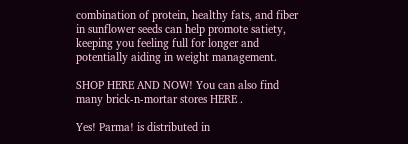combination of protein, healthy fats, and fiber in sunflower seeds can help promote satiety, keeping you feeling full for longer and potentially aiding in weight management.

SHOP HERE AND NOW! You can also find many brick-n-mortar stores HERE .

Yes! Parma! is distributed in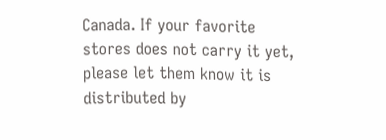Canada. If your favorite stores does not carry it yet, please let them know it is distributed by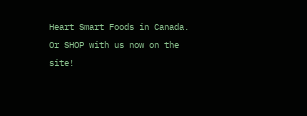Heart Smart Foods in Canada.  Or SHOP with us now on the site!